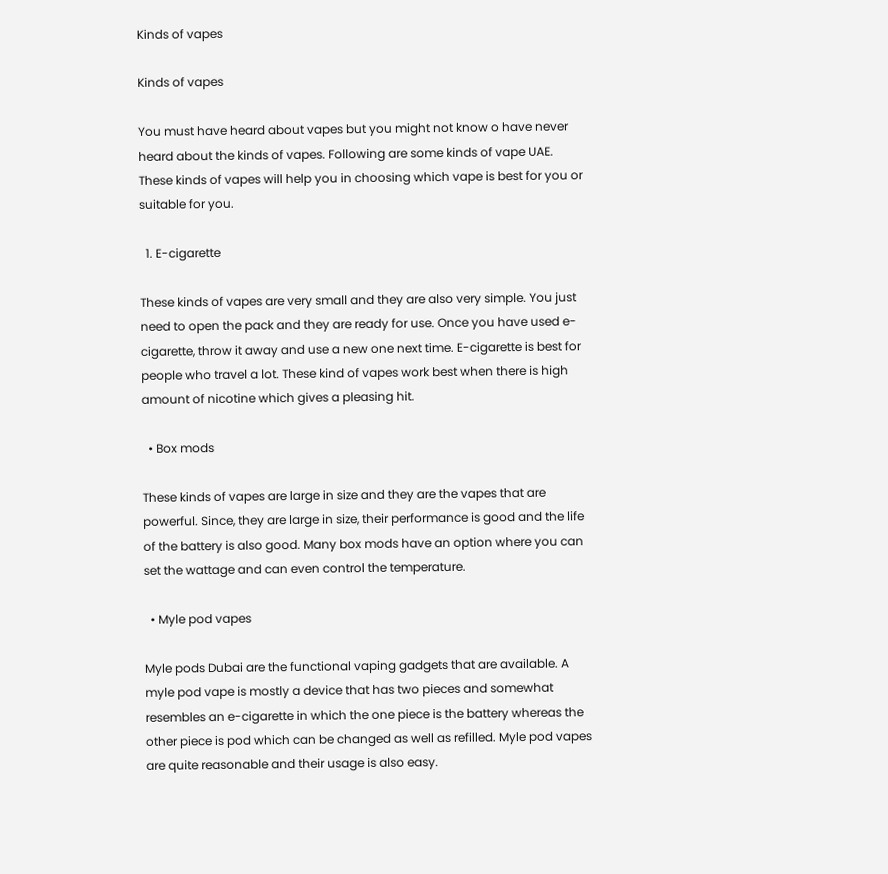Kinds of vapes

Kinds of vapes

You must have heard about vapes but you might not know o have never heard about the kinds of vapes. Following are some kinds of vape UAE. These kinds of vapes will help you in choosing which vape is best for you or suitable for you.

  1. E-cigarette

These kinds of vapes are very small and they are also very simple. You just need to open the pack and they are ready for use. Once you have used e-cigarette, throw it away and use a new one next time. E-cigarette is best for people who travel a lot. These kind of vapes work best when there is high amount of nicotine which gives a pleasing hit.

  • Box mods

These kinds of vapes are large in size and they are the vapes that are powerful. Since, they are large in size, their performance is good and the life of the battery is also good. Many box mods have an option where you can set the wattage and can even control the temperature.

  • Myle pod vapes

Myle pods Dubai are the functional vaping gadgets that are available. A myle pod vape is mostly a device that has two pieces and somewhat resembles an e-cigarette in which the one piece is the battery whereas the other piece is pod which can be changed as well as refilled. Myle pod vapes are quite reasonable and their usage is also easy.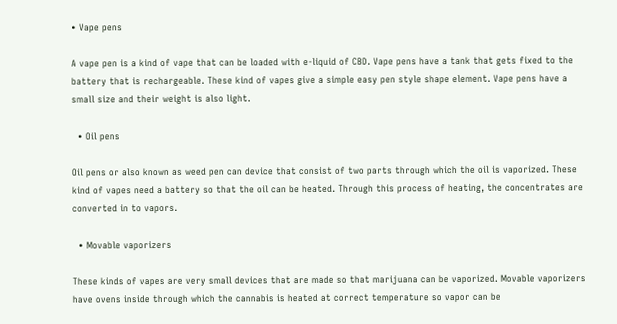• Vape pens

A vape pen is a kind of vape that can be loaded with e-liquid of CBD. Vape pens have a tank that gets fixed to the battery that is rechargeable. These kind of vapes give a simple easy pen style shape element. Vape pens have a small size and their weight is also light.

  • Oil pens

Oil pens or also known as weed pen can device that consist of two parts through which the oil is vaporized. These kind of vapes need a battery so that the oil can be heated. Through this process of heating, the concentrates are converted in to vapors.

  • Movable vaporizers

These kinds of vapes are very small devices that are made so that marijuana can be vaporized. Movable vaporizers have ovens inside through which the cannabis is heated at correct temperature so vapor can be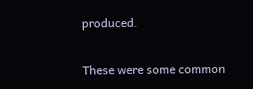produced.

These were some common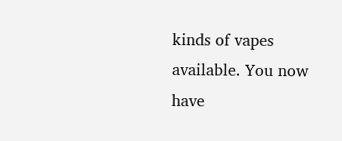kinds of vapes available. You now have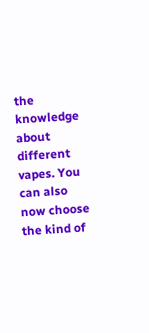the knowledge about different vapes. You can also now choose the kind of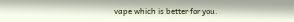vape which is better for you.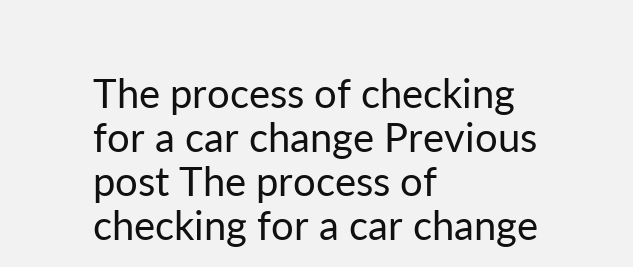The process of checking for a car change Previous post The process of checking for a car change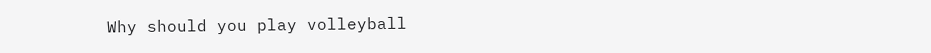Why should you play volleyball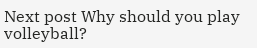Next post Why should you play volleyball?